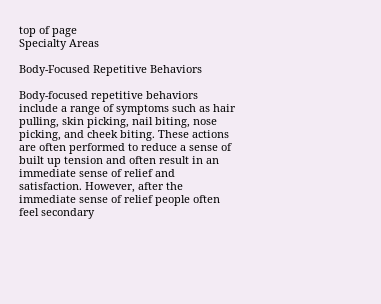top of page
Specialty Areas

Body-Focused Repetitive Behaviors

Body-focused repetitive behaviors include a range of symptoms such as hair pulling, skin picking, nail biting, nose picking, and cheek biting. These actions are often performed to reduce a sense of built up tension and often result in an immediate sense of relief and satisfaction. However, after the immediate sense of relief people often feel secondary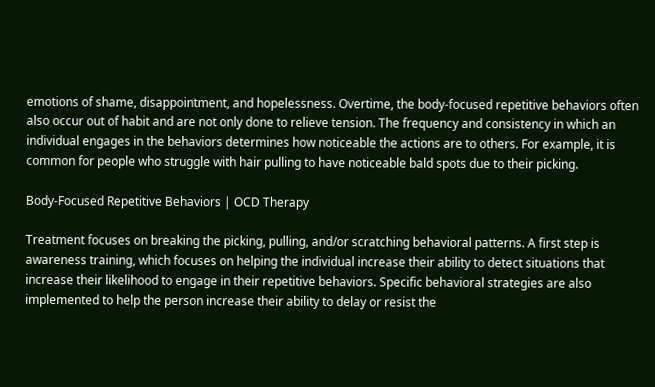emotions of shame, disappointment, and hopelessness. Overtime, the body-focused repetitive behaviors often also occur out of habit and are not only done to relieve tension. The frequency and consistency in which an individual engages in the behaviors determines how noticeable the actions are to others. For example, it is common for people who struggle with hair pulling to have noticeable bald spots due to their picking.

Body-Focused Repetitive Behaviors | OCD Therapy

Treatment focuses on breaking the picking, pulling, and/or scratching behavioral patterns. A first step is awareness training, which focuses on helping the individual increase their ability to detect situations that increase their likelihood to engage in their repetitive behaviors. Specific behavioral strategies are also implemented to help the person increase their ability to delay or resist the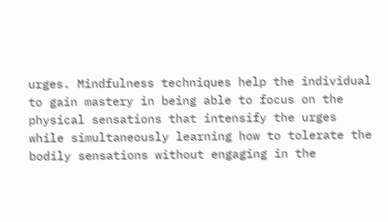urges. Mindfulness techniques help the individual to gain mastery in being able to focus on the physical sensations that intensify the urges while simultaneously learning how to tolerate the bodily sensations without engaging in the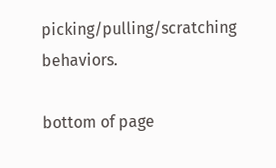picking/pulling/scratching behaviors.

bottom of page